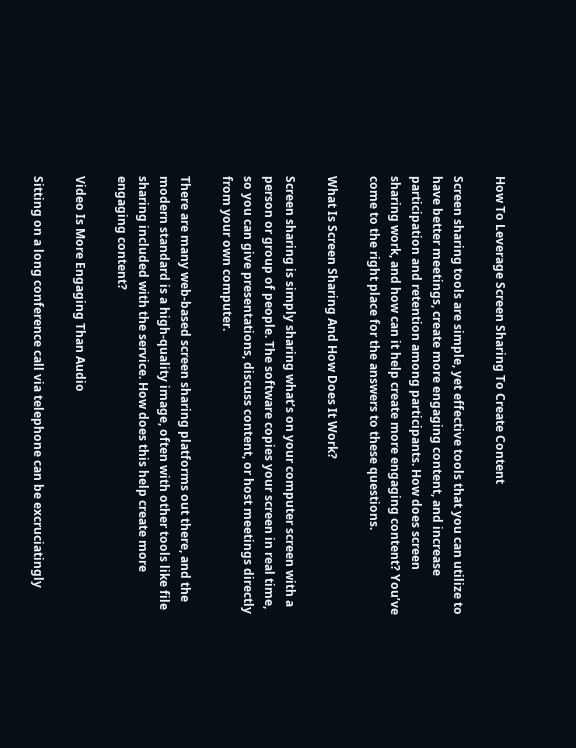How To Leverage Screen Sharing To Create Content

Screen sharing tools are simple, yet effective tools that you can utilize to have better meetings, create more engaging content, and increase participation and retention among participants. How does screen sharing work, and how can it help create more engaging content? You’ve come to the right place for the answers to these questions.

What Is Screen Sharing And How Does It Work?

Screen sharing is simply sharing what’s on your computer screen with a person or group of people. The software copies your screen in real time, so you can give presentations, discuss content, or host meetings directly from your own computer.

There are many web-based screen sharing platforms out there, and the modern standard is a high-quality image, often with other tools like file sharing included with the service. How does this help create more engaging content?

Video Is More Engaging Than Audio

Sitting on a long conference call via telephone can be excruciatingly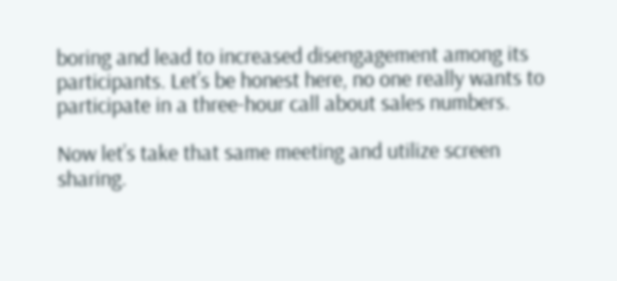boring and lead to increased disengagement among its participants. Let’s be honest here, no one really wants to participate in a three-hour call about sales numbers.

Now let’s take that same meeting and utilize screen sharing.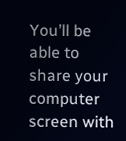You’ll be able to share your computer screen with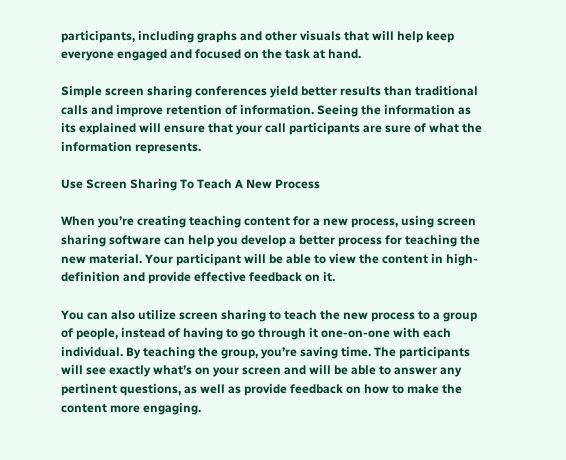participants, including graphs and other visuals that will help keep everyone engaged and focused on the task at hand.

Simple screen sharing conferences yield better results than traditional calls and improve retention of information. Seeing the information as its explained will ensure that your call participants are sure of what the information represents.

Use Screen Sharing To Teach A New Process

When you’re creating teaching content for a new process, using screen sharing software can help you develop a better process for teaching the new material. Your participant will be able to view the content in high-definition and provide effective feedback on it.

You can also utilize screen sharing to teach the new process to a group of people, instead of having to go through it one-on-one with each individual. By teaching the group, you’re saving time. The participants will see exactly what’s on your screen and will be able to answer any pertinent questions, as well as provide feedback on how to make the content more engaging.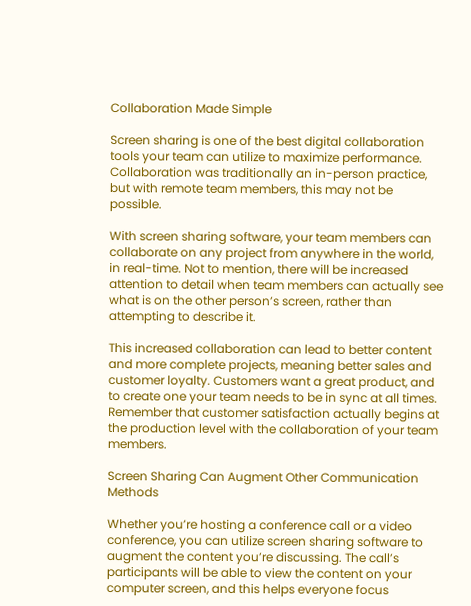Collaboration Made Simple

Screen sharing is one of the best digital collaboration tools your team can utilize to maximize performance. Collaboration was traditionally an in-person practice, but with remote team members, this may not be possible.

With screen sharing software, your team members can collaborate on any project from anywhere in the world, in real-time. Not to mention, there will be increased attention to detail when team members can actually see what is on the other person’s screen, rather than attempting to describe it.

This increased collaboration can lead to better content and more complete projects, meaning better sales and customer loyalty. Customers want a great product, and to create one your team needs to be in sync at all times. Remember that customer satisfaction actually begins at the production level with the collaboration of your team members.

Screen Sharing Can Augment Other Communication Methods

Whether you’re hosting a conference call or a video conference, you can utilize screen sharing software to augment the content you’re discussing. The call’s participants will be able to view the content on your computer screen, and this helps everyone focus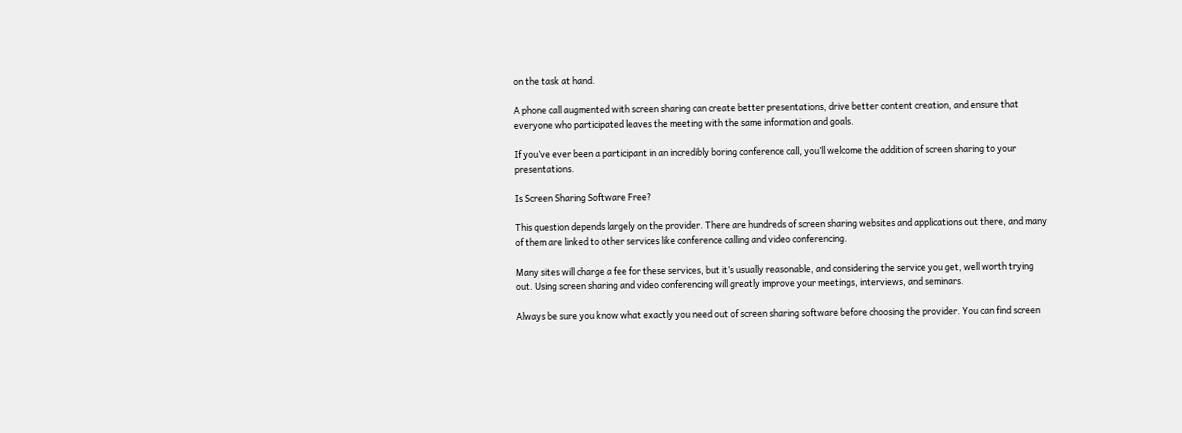on the task at hand.

A phone call augmented with screen sharing can create better presentations, drive better content creation, and ensure that everyone who participated leaves the meeting with the same information and goals.

If you’ve ever been a participant in an incredibly boring conference call, you’ll welcome the addition of screen sharing to your presentations.

Is Screen Sharing Software Free?

This question depends largely on the provider. There are hundreds of screen sharing websites and applications out there, and many of them are linked to other services like conference calling and video conferencing.

Many sites will charge a fee for these services, but it’s usually reasonable, and considering the service you get, well worth trying out. Using screen sharing and video conferencing will greatly improve your meetings, interviews, and seminars.

Always be sure you know what exactly you need out of screen sharing software before choosing the provider. You can find screen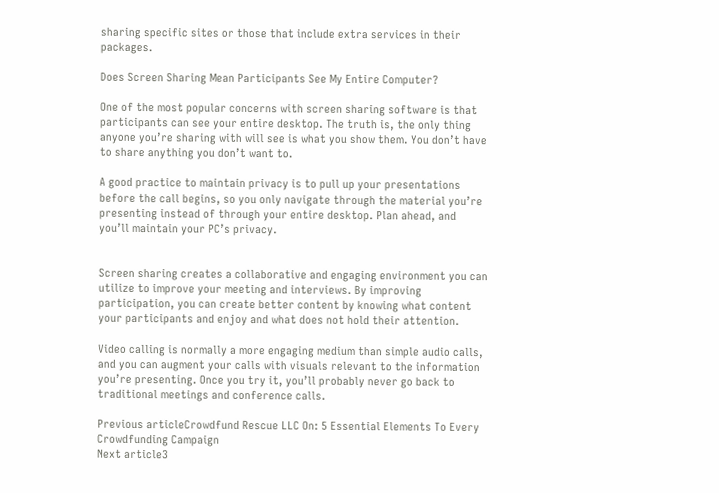sharing specific sites or those that include extra services in their packages.

Does Screen Sharing Mean Participants See My Entire Computer?

One of the most popular concerns with screen sharing software is that participants can see your entire desktop. The truth is, the only thing anyone you’re sharing with will see is what you show them. You don’t have to share anything you don’t want to.

A good practice to maintain privacy is to pull up your presentations before the call begins, so you only navigate through the material you’re presenting instead of through your entire desktop. Plan ahead, and you’ll maintain your PC’s privacy.


Screen sharing creates a collaborative and engaging environment you can utilize to improve your meeting and interviews. By improving participation, you can create better content by knowing what content your participants and enjoy and what does not hold their attention.

Video calling is normally a more engaging medium than simple audio calls, and you can augment your calls with visuals relevant to the information you’re presenting. Once you try it, you’ll probably never go back to traditional meetings and conference calls.

Previous articleCrowdfund Rescue LLC On: 5 Essential Elements To Every Crowdfunding Campaign
Next article3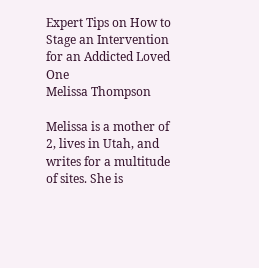Expert Tips on How to Stage an Intervention for an Addicted Loved One
Melissa Thompson

Melissa is a mother of 2, lives in Utah, and writes for a multitude of sites. She is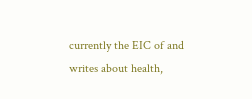currently the EIC of and writes about health,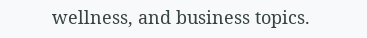wellness, and business topics.